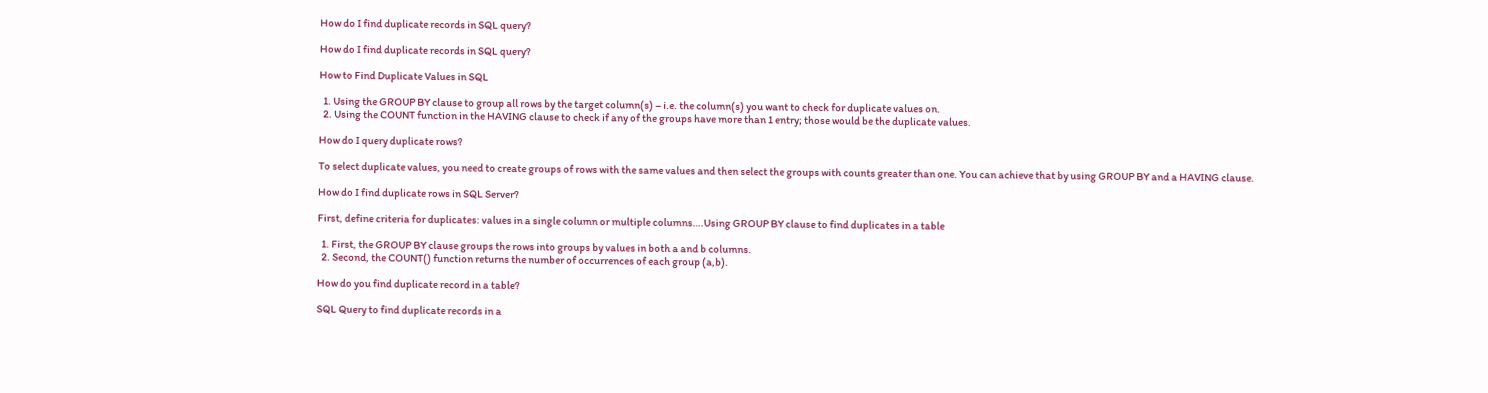How do I find duplicate records in SQL query?

How do I find duplicate records in SQL query?

How to Find Duplicate Values in SQL

  1. Using the GROUP BY clause to group all rows by the target column(s) – i.e. the column(s) you want to check for duplicate values on.
  2. Using the COUNT function in the HAVING clause to check if any of the groups have more than 1 entry; those would be the duplicate values.

How do I query duplicate rows?

To select duplicate values, you need to create groups of rows with the same values and then select the groups with counts greater than one. You can achieve that by using GROUP BY and a HAVING clause.

How do I find duplicate rows in SQL Server?

First, define criteria for duplicates: values in a single column or multiple columns….Using GROUP BY clause to find duplicates in a table

  1. First, the GROUP BY clause groups the rows into groups by values in both a and b columns.
  2. Second, the COUNT() function returns the number of occurrences of each group (a,b).

How do you find duplicate record in a table?

SQL Query to find duplicate records in a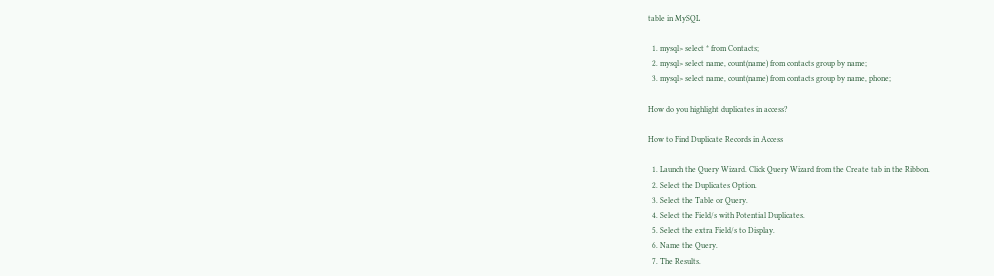table in MySQL

  1. mysql> select * from Contacts;
  2. mysql> select name, count(name) from contacts group by name;
  3. mysql> select name, count(name) from contacts group by name, phone;

How do you highlight duplicates in access?

How to Find Duplicate Records in Access

  1. Launch the Query Wizard. Click Query Wizard from the Create tab in the Ribbon.
  2. Select the Duplicates Option.
  3. Select the Table or Query.
  4. Select the Field/s with Potential Duplicates.
  5. Select the extra Field/s to Display.
  6. Name the Query.
  7. The Results.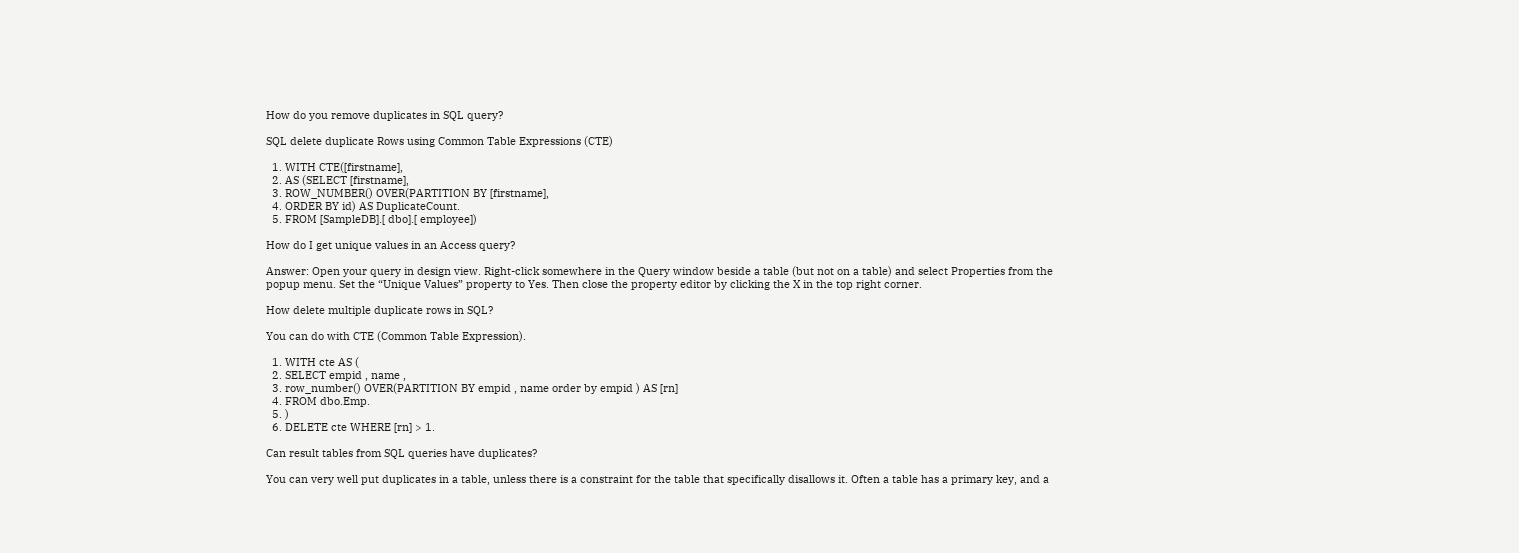How do you remove duplicates in SQL query?

SQL delete duplicate Rows using Common Table Expressions (CTE)

  1. WITH CTE([firstname],
  2. AS (SELECT [firstname],
  3. ROW_NUMBER() OVER(PARTITION BY [firstname],
  4. ORDER BY id) AS DuplicateCount.
  5. FROM [SampleDB].[ dbo].[ employee])

How do I get unique values in an Access query?

Answer: Open your query in design view. Right-click somewhere in the Query window beside a table (but not on a table) and select Properties from the popup menu. Set the “Unique Values” property to Yes. Then close the property editor by clicking the X in the top right corner.

How delete multiple duplicate rows in SQL?

You can do with CTE (Common Table Expression).

  1. WITH cte AS (
  2. SELECT empid , name ,
  3. row_number() OVER(PARTITION BY empid , name order by empid ) AS [rn]
  4. FROM dbo.Emp.
  5. )
  6. DELETE cte WHERE [rn] > 1.

Can result tables from SQL queries have duplicates?

You can very well put duplicates in a table, unless there is a constraint for the table that specifically disallows it. Often a table has a primary key, and a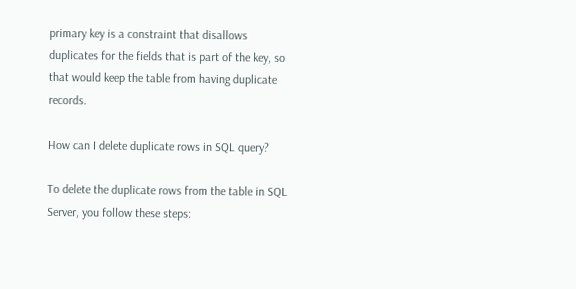primary key is a constraint that disallows duplicates for the fields that is part of the key, so that would keep the table from having duplicate records.

How can I delete duplicate rows in SQL query?

To delete the duplicate rows from the table in SQL Server, you follow these steps: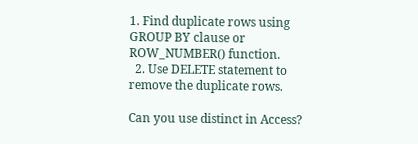1. Find duplicate rows using GROUP BY clause or ROW_NUMBER() function.
  2. Use DELETE statement to remove the duplicate rows.

Can you use distinct in Access?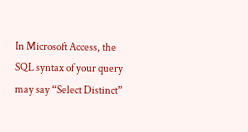In Microsoft Access, the SQL syntax of your query may say “Select Distinct”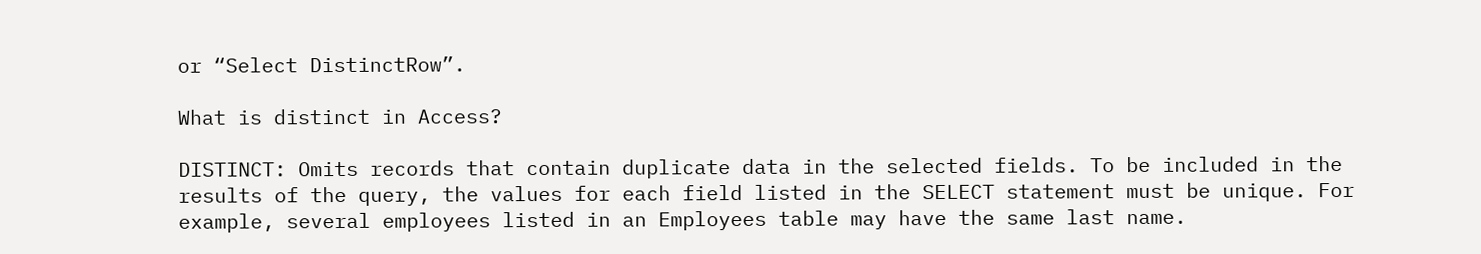or “Select DistinctRow”.

What is distinct in Access?

DISTINCT: Omits records that contain duplicate data in the selected fields. To be included in the results of the query, the values for each field listed in the SELECT statement must be unique. For example, several employees listed in an Employees table may have the same last name.